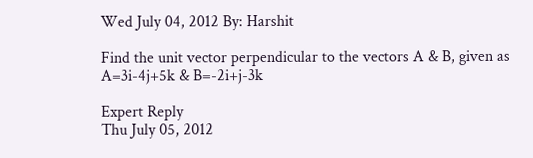Wed July 04, 2012 By: Harshit

Find the unit vector perpendicular to the vectors A & B, given as A=3i-4j+5k & B=-2i+j-3k

Expert Reply
Thu July 05, 2012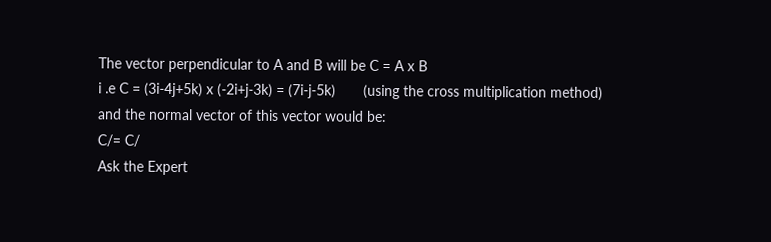The vector perpendicular to A and B will be C = A x B
i .e C = (3i-4j+5k) x (-2i+j-3k) = (7i-j-5k)       (using the cross multiplication method)
and the normal vector of this vector would be:
C/= C/
Ask the Expert